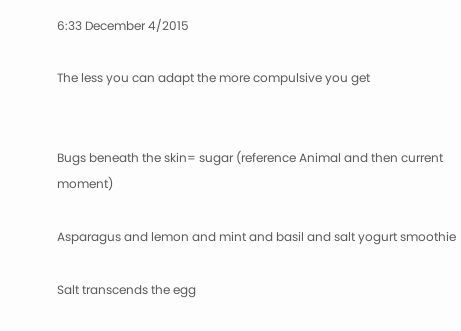6:33 December 4/2015

The less you can adapt the more compulsive you get


Bugs beneath the skin= sugar (reference Animal and then current moment)

Asparagus and lemon and mint and basil and salt yogurt smoothie

Salt transcends the egg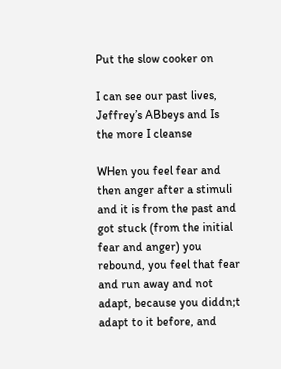Put the slow cooker on

I can see our past lives, Jeffrey’s ABbeys and Is the more I cleanse

WHen you feel fear and then anger after a stimuli and it is from the past and got stuck (from the initial fear and anger) you rebound, you feel that fear and run away and not adapt, because you diddn;t adapt to it before, and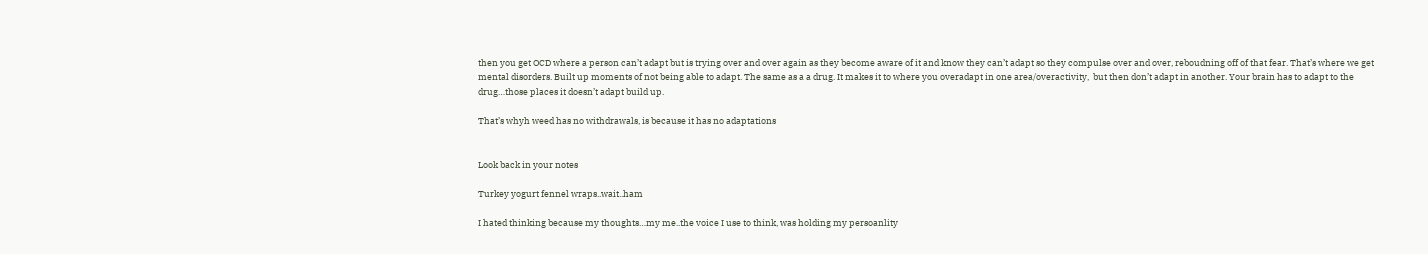then you get OCD where a person can’t adapt but is trying over and over again as they become aware of it and know they can’t adapt so they compulse over and over, reboudning off of that fear. That’s where we get mental disorders. Built up moments of not being able to adapt. The same as a a drug. It makes it to where you overadapt in one area/overactivity,  but then don’t adapt in another. Your brain has to adapt to the drug…those places it doesn’t adapt build up.

That’s whyh weed has no withdrawals, is because it has no adaptations


Look back in your notes

Turkey yogurt fennel wraps..wait..ham

I hated thinking because my thoughts…my me..the voice I use to think, was holding my persoanlity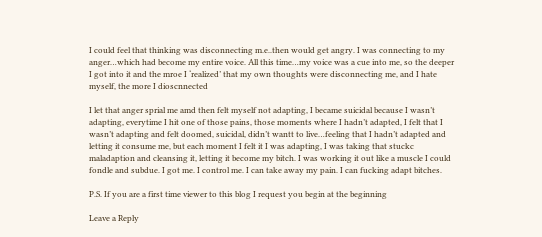I could feel that thinking was disconnecting m.e..then would get angry. I was connecting to my anger…which had become my entire voice. All this time…my voice was a cue into me, so the deeper I got into it and the mroe I ‘realized’ that my own thoughts were disconnecting me, and I hate myself, the more I dioscnnected

I let that anger sprial me amd then felt myself not adapting, I became suicidal because I wasn’t adapting, everytime I hit one of those pains, those moments where I hadn’t adapted, I felt that I wasn’t adapting and felt doomed, suicidal, didn’t wantt to live…feeling that I hadn’t adapted and letting it consume me, but each moment I felt it I was adapting, I was taking that stuckc maladaption and cleansing it, letting it become my bitch. I was working it out like a muscle I could fondle and subdue. I got me. I control me. I can take away my pain. I can fucking adapt bitches.

P.S. If you are a first time viewer to this blog I request you begin at the beginning

Leave a Reply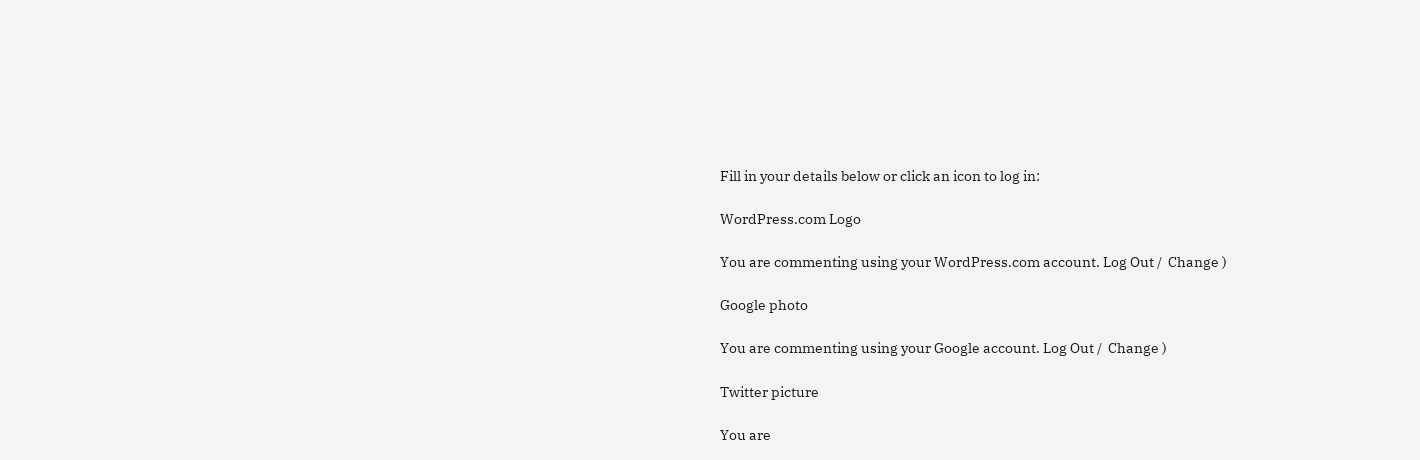Fill in your details below or click an icon to log in:

WordPress.com Logo

You are commenting using your WordPress.com account. Log Out /  Change )

Google photo

You are commenting using your Google account. Log Out /  Change )

Twitter picture

You are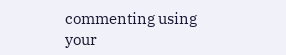commenting using your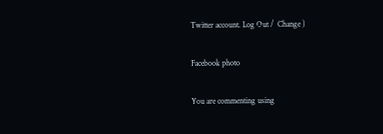Twitter account. Log Out /  Change )

Facebook photo

You are commenting using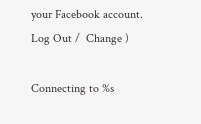your Facebook account. Log Out /  Change )

Connecting to %s